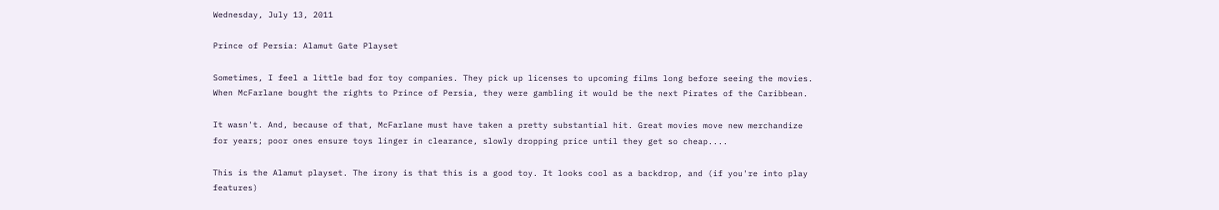Wednesday, July 13, 2011

Prince of Persia: Alamut Gate Playset

Sometimes, I feel a little bad for toy companies. They pick up licenses to upcoming films long before seeing the movies. When McFarlane bought the rights to Prince of Persia, they were gambling it would be the next Pirates of the Caribbean.

It wasn't. And, because of that, McFarlane must have taken a pretty substantial hit. Great movies move new merchandize for years; poor ones ensure toys linger in clearance, slowly dropping price until they get so cheap....

This is the Alamut playset. The irony is that this is a good toy. It looks cool as a backdrop, and (if you're into play features)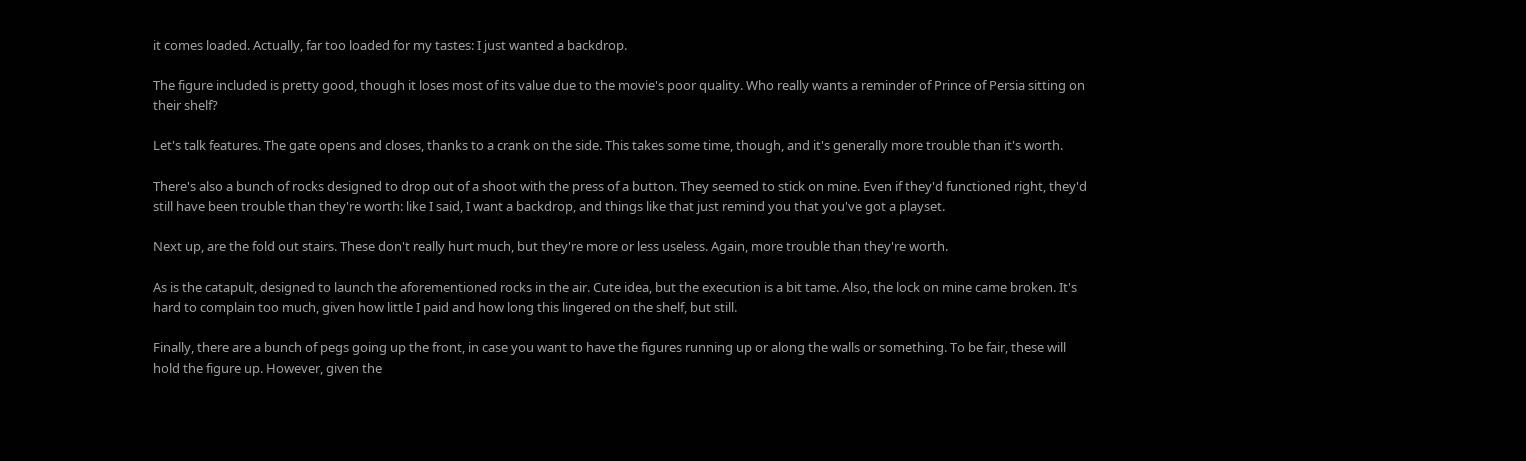it comes loaded. Actually, far too loaded for my tastes: I just wanted a backdrop.

The figure included is pretty good, though it loses most of its value due to the movie's poor quality. Who really wants a reminder of Prince of Persia sitting on their shelf?

Let's talk features. The gate opens and closes, thanks to a crank on the side. This takes some time, though, and it's generally more trouble than it's worth.

There's also a bunch of rocks designed to drop out of a shoot with the press of a button. They seemed to stick on mine. Even if they'd functioned right, they'd still have been trouble than they're worth: like I said, I want a backdrop, and things like that just remind you that you've got a playset.

Next up, are the fold out stairs. These don't really hurt much, but they're more or less useless. Again, more trouble than they're worth.

As is the catapult, designed to launch the aforementioned rocks in the air. Cute idea, but the execution is a bit tame. Also, the lock on mine came broken. It's hard to complain too much, given how little I paid and how long this lingered on the shelf, but still.

Finally, there are a bunch of pegs going up the front, in case you want to have the figures running up or along the walls or something. To be fair, these will hold the figure up. However, given the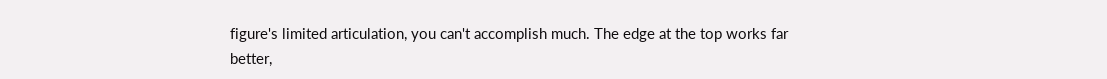figure's limited articulation, you can't accomplish much. The edge at the top works far better,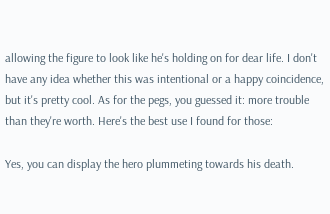allowing the figure to look like he's holding on for dear life. I don't have any idea whether this was intentional or a happy coincidence, but it's pretty cool. As for the pegs, you guessed it: more trouble than they're worth. Here's the best use I found for those:

Yes, you can display the hero plummeting towards his death.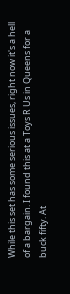While this set has some serious issues, right now it's a hell of a bargain. I found this at a Toys R Us in Queens for a buck fifty. At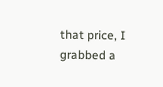that price, I grabbed a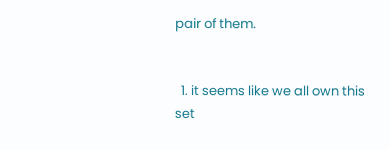pair of them.


  1. it seems like we all own this set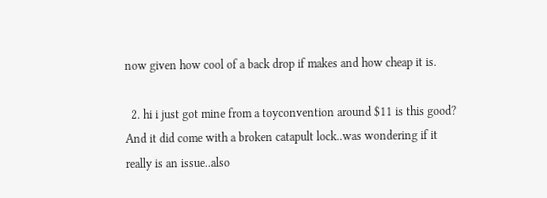now given how cool of a back drop if makes and how cheap it is.

  2. hi i just got mine from a toyconvention around $11 is this good? And it did come with a broken catapult lock..was wondering if it really is an issue..also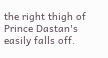the right thigh of Prince Dastan's easily falls off.